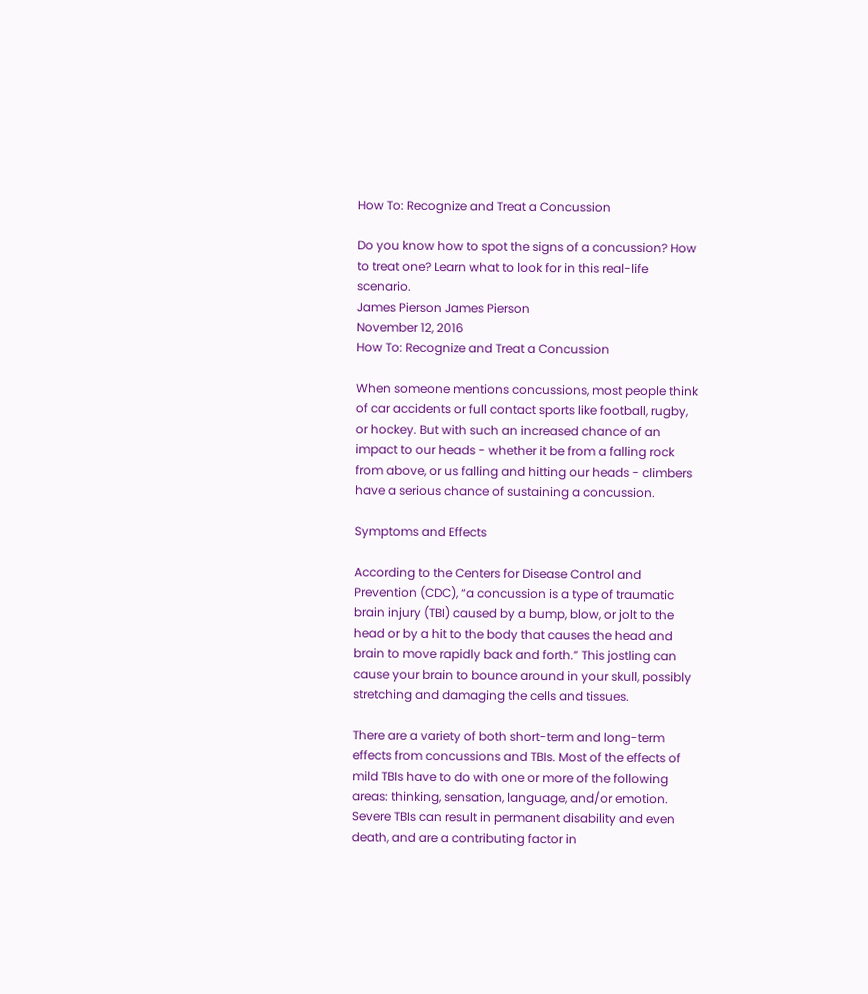How To: Recognize and Treat a Concussion

Do you know how to spot the signs of a concussion? How to treat one? Learn what to look for in this real-life scenario.
James Pierson James Pierson
November 12, 2016
How To: Recognize and Treat a Concussion

When someone mentions concussions, most people think of car accidents or full contact sports like football, rugby, or hockey. But with such an increased chance of an impact to our heads - whether it be from a falling rock from above, or us falling and hitting our heads - climbers have a serious chance of sustaining a concussion.

Symptoms and Effects

According to the Centers for Disease Control and Prevention (CDC), “a concussion is a type of traumatic brain injury (TBI) caused by a bump, blow, or jolt to the head or by a hit to the body that causes the head and brain to move rapidly back and forth.” This jostling can cause your brain to bounce around in your skull, possibly stretching and damaging the cells and tissues.

There are a variety of both short-term and long-term effects from concussions and TBIs. Most of the effects of mild TBIs have to do with one or more of the following areas: thinking, sensation, language, and/or emotion. Severe TBIs can result in permanent disability and even death, and are a contributing factor in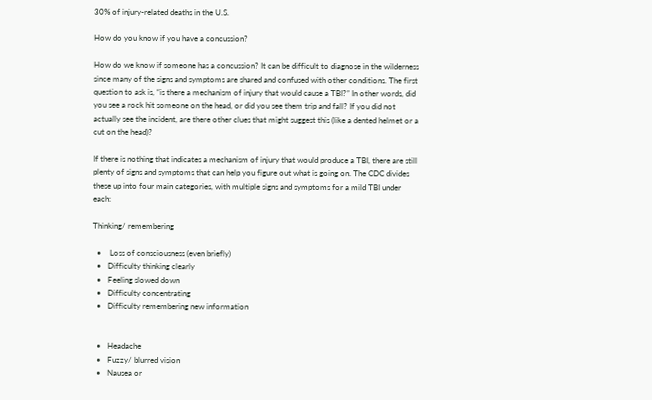30% of injury-related deaths in the U.S.

How do you know if you have a concussion?

How do we know if someone has a concussion? It can be difficult to diagnose in the wilderness since many of the signs and symptoms are shared and confused with other conditions. The first question to ask is, “is there a mechanism of injury that would cause a TBI?” In other words, did you see a rock hit someone on the head, or did you see them trip and fall? If you did not actually see the incident, are there other clues that might suggest this (like a dented helmet or a cut on the head)?

If there is nothing that indicates a mechanism of injury that would produce a TBI, there are still plenty of signs and symptoms that can help you figure out what is going on. The CDC divides these up into four main categories, with multiple signs and symptoms for a mild TBI under each:

Thinking/ remembering

  •    Loss of consciousness (even briefly)
  •   Difficulty thinking clearly
  •   Feeling slowed down
  •   Difficulty concentrating
  •   Difficulty remembering new information


  •   Headache
  •   Fuzzy/ blurred vision
  •   Nausea or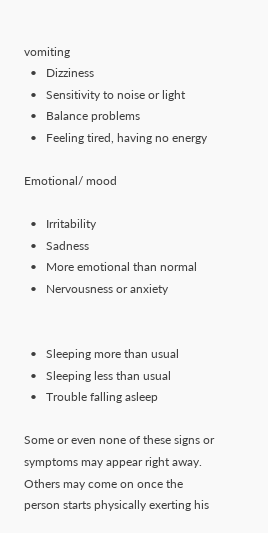vomiting
  •   Dizziness
  •   Sensitivity to noise or light
  •   Balance problems
  •   Feeling tired, having no energy

Emotional/ mood

  •   Irritability
  •   Sadness
  •   More emotional than normal
  •   Nervousness or anxiety


  •   Sleeping more than usual
  •   Sleeping less than usual
  •   Trouble falling asleep

Some or even none of these signs or symptoms may appear right away. Others may come on once the person starts physically exerting his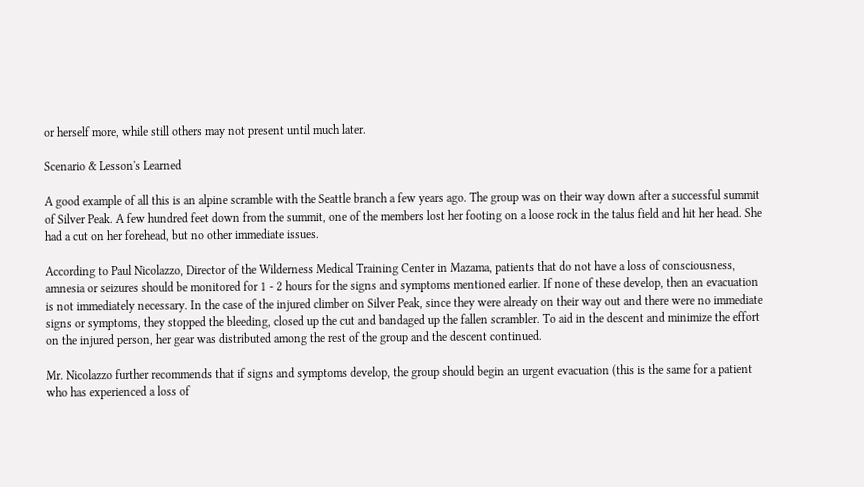or herself more, while still others may not present until much later.

Scenario & Lesson's Learned

A good example of all this is an alpine scramble with the Seattle branch a few years ago. The group was on their way down after a successful summit of Silver Peak. A few hundred feet down from the summit, one of the members lost her footing on a loose rock in the talus field and hit her head. She had a cut on her forehead, but no other immediate issues.

According to Paul Nicolazzo, Director of the Wilderness Medical Training Center in Mazama, patients that do not have a loss of consciousness, amnesia or seizures should be monitored for 1 - 2 hours for the signs and symptoms mentioned earlier. If none of these develop, then an evacuation is not immediately necessary. In the case of the injured climber on Silver Peak, since they were already on their way out and there were no immediate signs or symptoms, they stopped the bleeding, closed up the cut and bandaged up the fallen scrambler. To aid in the descent and minimize the effort on the injured person, her gear was distributed among the rest of the group and the descent continued.

Mr. Nicolazzo further recommends that if signs and symptoms develop, the group should begin an urgent evacuation (this is the same for a patient who has experienced a loss of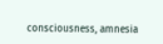consciousness, amnesia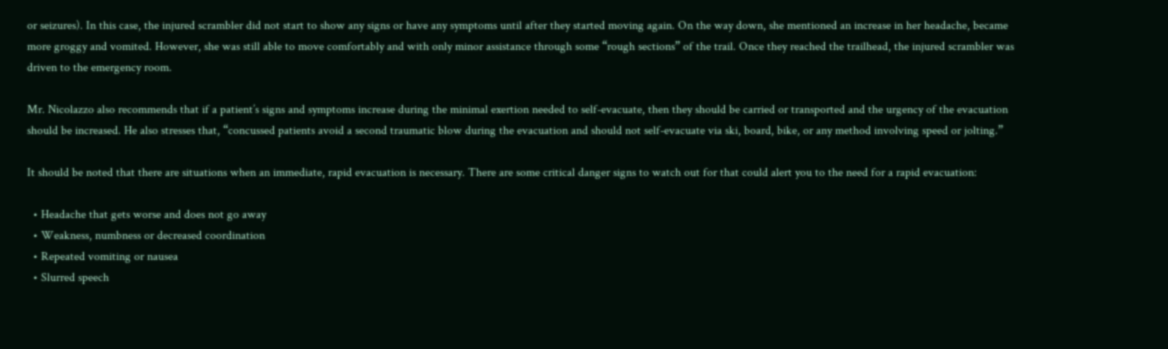or seizures). In this case, the injured scrambler did not start to show any signs or have any symptoms until after they started moving again. On the way down, she mentioned an increase in her headache, became more groggy and vomited. However, she was still able to move comfortably and with only minor assistance through some “rough sections” of the trail. Once they reached the trailhead, the injured scrambler was driven to the emergency room.

Mr. Nicolazzo also recommends that if a patient’s signs and symptoms increase during the minimal exertion needed to self-evacuate, then they should be carried or transported and the urgency of the evacuation should be increased. He also stresses that, “concussed patients avoid a second traumatic blow during the evacuation and should not self-evacuate via ski, board, bike, or any method involving speed or jolting.”

It should be noted that there are situations when an immediate, rapid evacuation is necessary. There are some critical danger signs to watch out for that could alert you to the need for a rapid evacuation:

  • Headache that gets worse and does not go away
  • Weakness, numbness or decreased coordination
  • Repeated vomiting or nausea
  • Slurred speech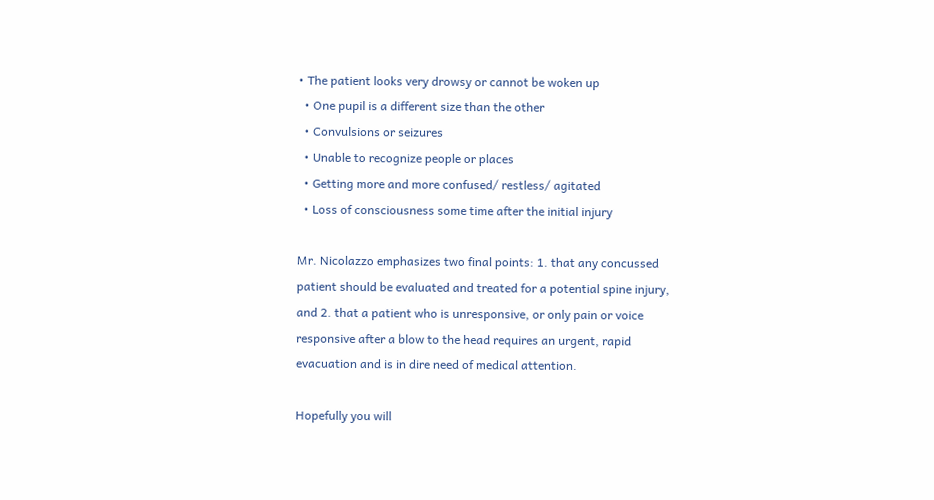• The patient looks very drowsy or cannot be woken up
  • One pupil is a different size than the other
  • Convulsions or seizures
  • Unable to recognize people or places
  • Getting more and more confused/ restless/ agitated
  • Loss of consciousness some time after the initial injury

Mr. Nicolazzo emphasizes two final points: 1. that any concussed patient should be evaluated and treated for a potential spine injury, and 2. that a patient who is unresponsive, or only pain or voice responsive after a blow to the head requires an urgent, rapid evacuation and is in dire need of medical attention.

Hopefully you will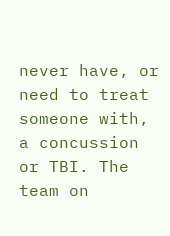never have, or need to treat someone with, a concussion or TBI. The team on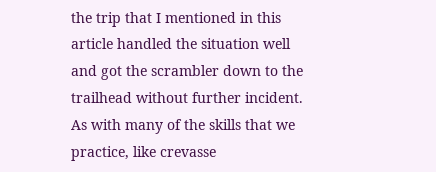the trip that I mentioned in this article handled the situation well and got the scrambler down to the trailhead without further incident. As with many of the skills that we practice, like crevasse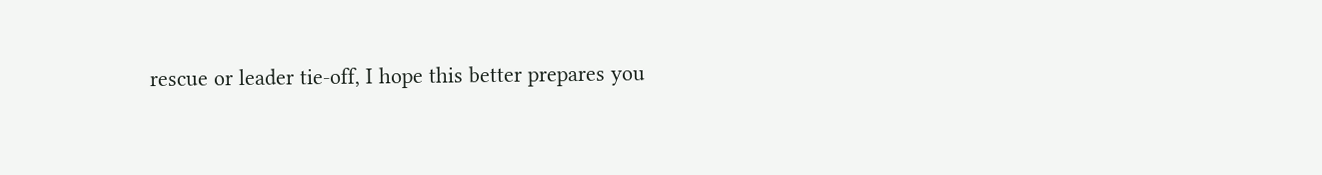rescue or leader tie-off, I hope this better prepares you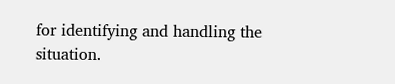for identifying and handling the situation.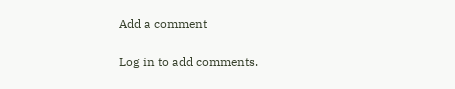Add a comment

Log in to add comments.